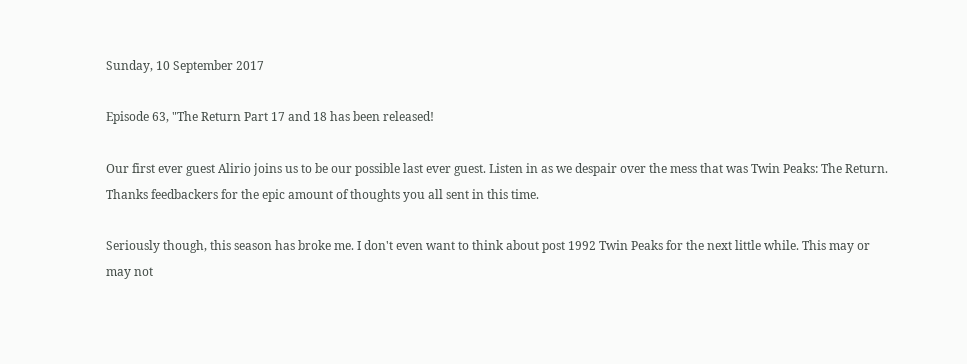Sunday, 10 September 2017

Episode 63, "The Return Part 17 and 18 has been released!

Our first ever guest Alirio joins us to be our possible last ever guest. Listen in as we despair over the mess that was Twin Peaks: The Return. Thanks feedbackers for the epic amount of thoughts you all sent in this time.

Seriously though, this season has broke me. I don't even want to think about post 1992 Twin Peaks for the next little while. This may or may not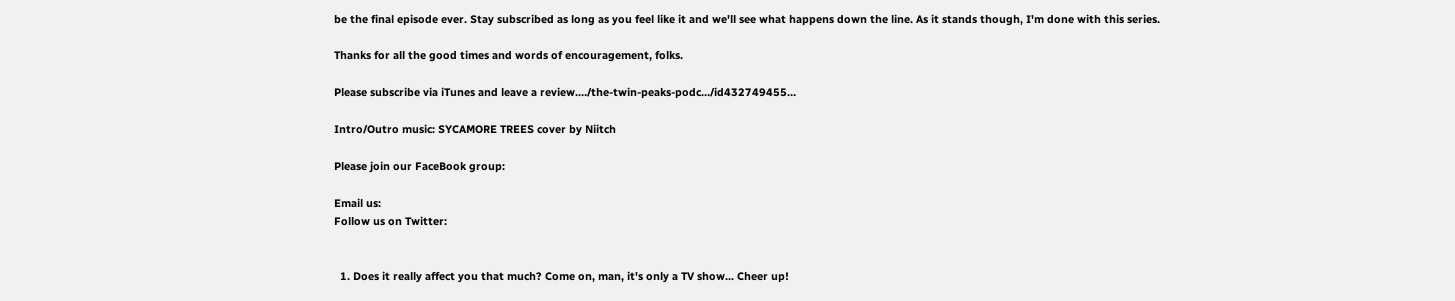be the final episode ever. Stay subscribed as long as you feel like it and we'll see what happens down the line. As it stands though, I'm done with this series.

Thanks for all the good times and words of encouragement, folks.

Please subscribe via iTunes and leave a review.…/the-twin-peaks-podc…/id432749455…

Intro/Outro music: SYCAMORE TREES cover by Niitch

Please join our FaceBook group:

Email us:
Follow us on Twitter:


  1. Does it really affect you that much? Come on, man, it's only a TV show... Cheer up!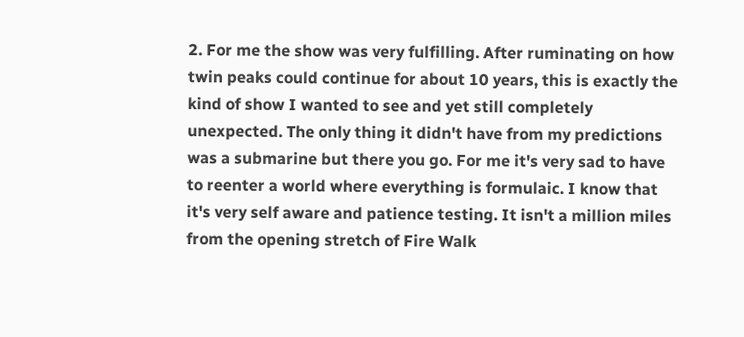2. For me the show was very fulfilling. After ruminating on how twin peaks could continue for about 10 years, this is exactly the kind of show I wanted to see and yet still completely unexpected. The only thing it didn't have from my predictions was a submarine but there you go. For me it's very sad to have to reenter a world where everything is formulaic. I know that it's very self aware and patience testing. It isn't a million miles from the opening stretch of Fire Walk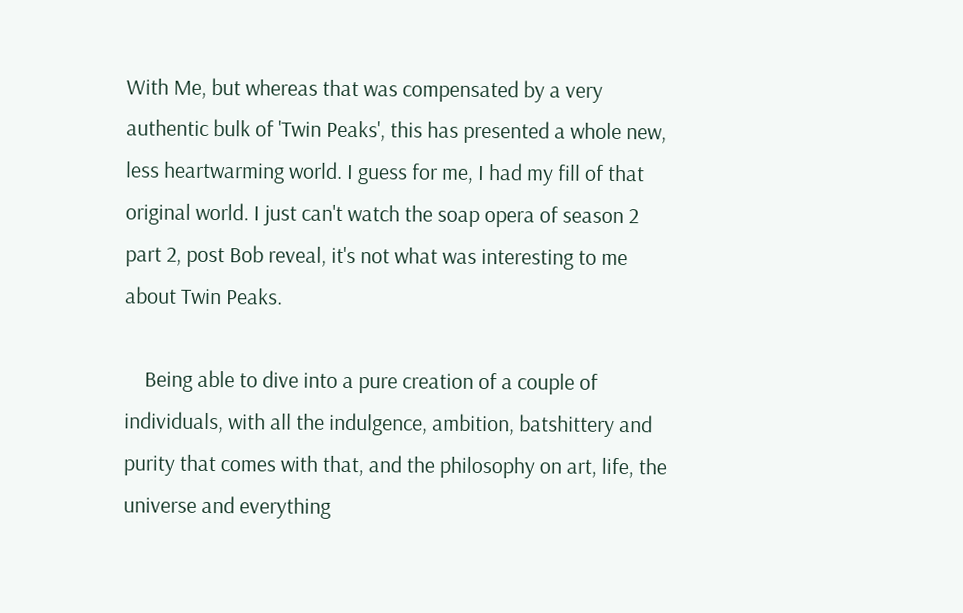With Me, but whereas that was compensated by a very authentic bulk of 'Twin Peaks', this has presented a whole new, less heartwarming world. I guess for me, I had my fill of that original world. I just can't watch the soap opera of season 2 part 2, post Bob reveal, it's not what was interesting to me about Twin Peaks.

    Being able to dive into a pure creation of a couple of individuals, with all the indulgence, ambition, batshittery and purity that comes with that, and the philosophy on art, life, the universe and everything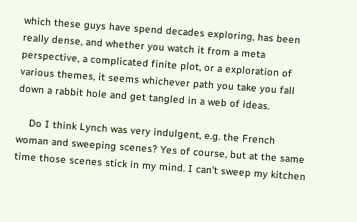which these guys have spend decades exploring, has been really dense, and whether you watch it from a meta perspective, a complicated finite plot, or a exploration of various themes, it seems whichever path you take you fall down a rabbit hole and get tangled in a web of ideas.

    Do I think Lynch was very indulgent, e.g. the French woman and sweeping scenes? Yes of course, but at the same time those scenes stick in my mind. I can't sweep my kitchen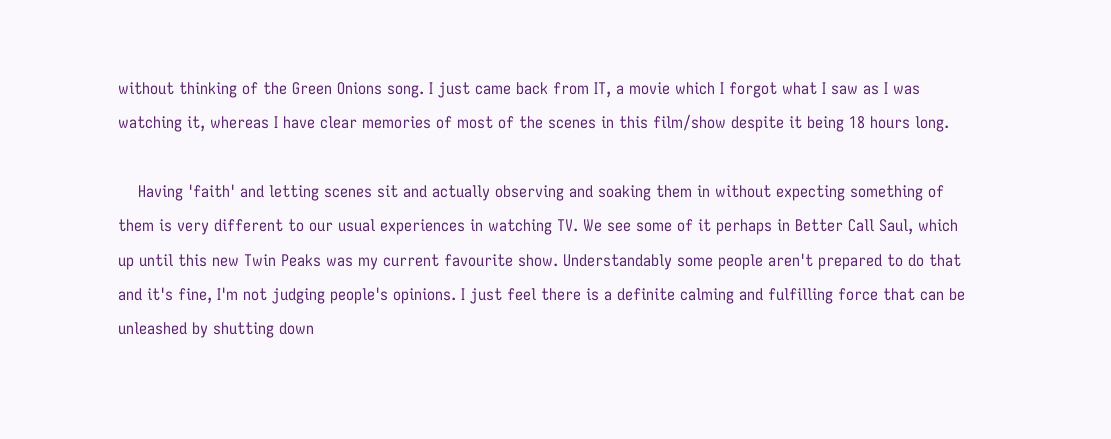without thinking of the Green Onions song. I just came back from IT, a movie which I forgot what I saw as I was watching it, whereas I have clear memories of most of the scenes in this film/show despite it being 18 hours long.

    Having 'faith' and letting scenes sit and actually observing and soaking them in without expecting something of them is very different to our usual experiences in watching TV. We see some of it perhaps in Better Call Saul, which up until this new Twin Peaks was my current favourite show. Understandably some people aren't prepared to do that and it's fine, I'm not judging people's opinions. I just feel there is a definite calming and fulfilling force that can be unleashed by shutting down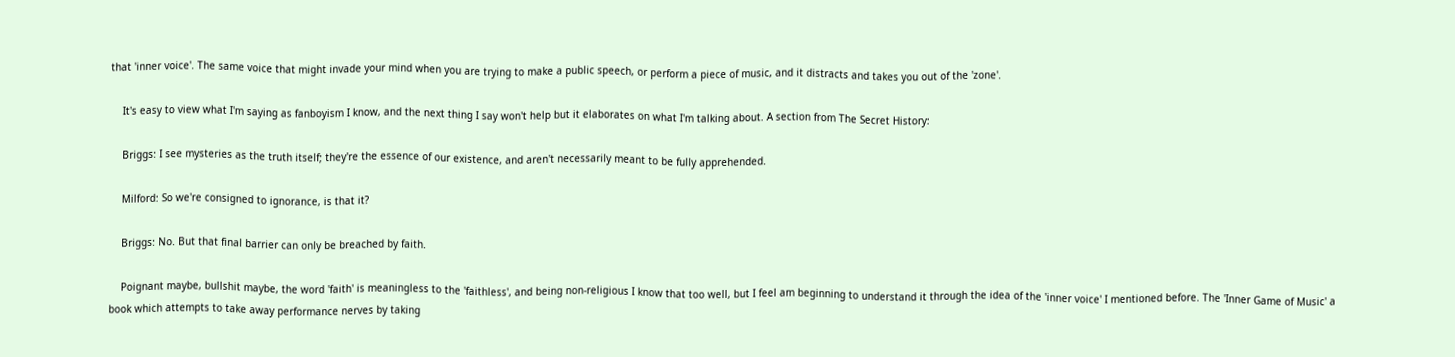that 'inner voice'. The same voice that might invade your mind when you are trying to make a public speech, or perform a piece of music, and it distracts and takes you out of the 'zone'.

    It's easy to view what I'm saying as fanboyism I know, and the next thing I say won't help but it elaborates on what I'm talking about. A section from The Secret History:

    Briggs: I see mysteries as the truth itself; they're the essence of our existence, and aren't necessarily meant to be fully apprehended.

    Milford: So we're consigned to ignorance, is that it?

    Briggs: No. But that final barrier can only be breached by faith.

    Poignant maybe, bullshit maybe, the word 'faith' is meaningless to the 'faithless', and being non-religious I know that too well, but I feel am beginning to understand it through the idea of the 'inner voice' I mentioned before. The 'Inner Game of Music' a book which attempts to take away performance nerves by taking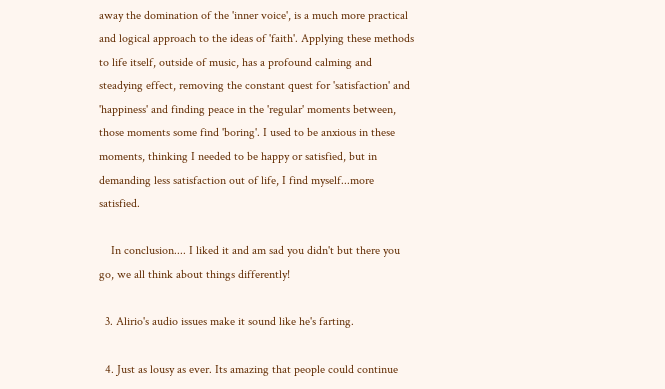away the domination of the 'inner voice', is a much more practical and logical approach to the ideas of 'faith'. Applying these methods to life itself, outside of music, has a profound calming and steadying effect, removing the constant quest for 'satisfaction' and 'happiness' and finding peace in the 'regular' moments between, those moments some find 'boring'. I used to be anxious in these moments, thinking I needed to be happy or satisfied, but in demanding less satisfaction out of life, I find myself...more satisfied.

    In conclusion.... I liked it and am sad you didn't but there you go, we all think about things differently!

  3. Alirio's audio issues make it sound like he's farting.

  4. Just as lousy as ever. Its amazing that people could continue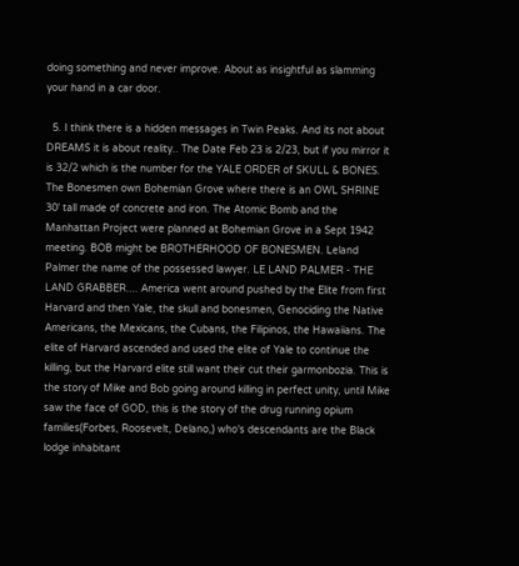doing something and never improve. About as insightful as slamming your hand in a car door.

  5. I think there is a hidden messages in Twin Peaks. And its not about DREAMS it is about reality.. The Date Feb 23 is 2/23, but if you mirror it is 32/2 which is the number for the YALE ORDER of SKULL & BONES. The Bonesmen own Bohemian Grove where there is an OWL SHRINE 30' tall made of concrete and iron. The Atomic Bomb and the Manhattan Project were planned at Bohemian Grove in a Sept 1942 meeting. BOB might be BROTHERHOOD OF BONESMEN. Leland Palmer the name of the possessed lawyer. LE LAND PALMER - THE LAND GRABBER.... America went around pushed by the Elite from first Harvard and then Yale, the skull and bonesmen, Genociding the Native Americans, the Mexicans, the Cubans, the Filipinos, the Hawaiians. The elite of Harvard ascended and used the elite of Yale to continue the killing, but the Harvard elite still want their cut their garmonbozia. This is the story of Mike and Bob going around killing in perfect unity, until Mike saw the face of GOD, this is the story of the drug running opium families(Forbes, Roosevelt, Delano,) who's descendants are the Black lodge inhabitant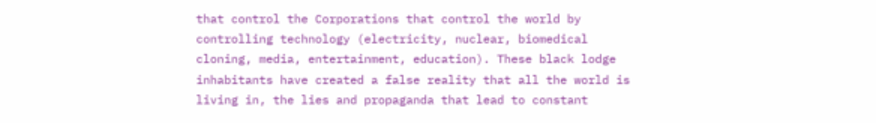that control the Corporations that control the world by controlling technology (electricity, nuclear, biomedical cloning, media, entertainment, education). These black lodge inhabitants have created a false reality that all the world is living in, the lies and propaganda that lead to constant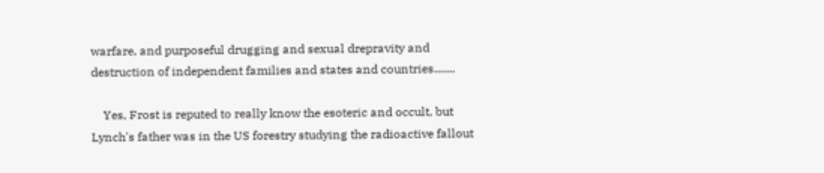warfare, and purposeful drugging and sexual drepravity and destruction of independent families and states and countries.......

    Yes, Frost is reputed to really know the esoteric and occult, but Lynch's father was in the US forestry studying the radioactive fallout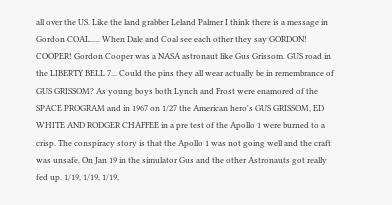all over the US. Like the land grabber Leland Palmer I think there is a message in Gordon COAL..... When Dale and Coal see each other they say GORDON! COOPER! Gordon Cooper was a NASA astronaut like Gus Grissom. GUS road in the LIBERTY BELL 7... Could the pins they all wear actually be in remembrance of GUS GRISSOM? As young boys both Lynch and Frost were enamored of the SPACE PROGRAM and in 1967 on 1/27 the American hero's GUS GRISSOM, ED WHITE AND RODGER CHAFFEE in a pre test of the Apollo 1 were burned to a crisp. The conspiracy story is that the Apollo 1 was not going well and the craft was unsafe. On Jan 19 in the simulator Gus and the other Astronauts got really fed up. 1/19, 1/19, 1/19,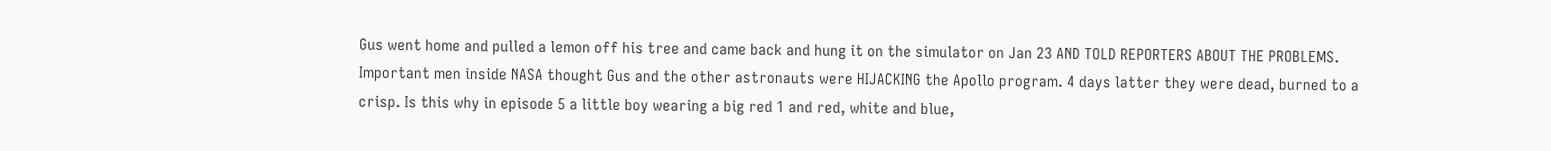Gus went home and pulled a lemon off his tree and came back and hung it on the simulator on Jan 23 AND TOLD REPORTERS ABOUT THE PROBLEMS. Important men inside NASA thought Gus and the other astronauts were HIJACKING the Apollo program. 4 days latter they were dead, burned to a crisp. Is this why in episode 5 a little boy wearing a big red 1 and red, white and blue,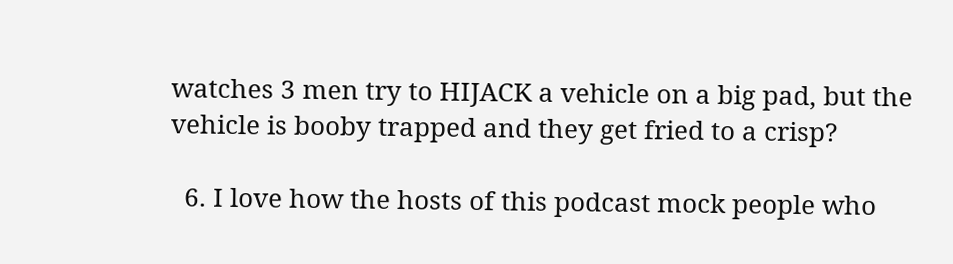watches 3 men try to HIJACK a vehicle on a big pad, but the vehicle is booby trapped and they get fried to a crisp?

  6. I love how the hosts of this podcast mock people who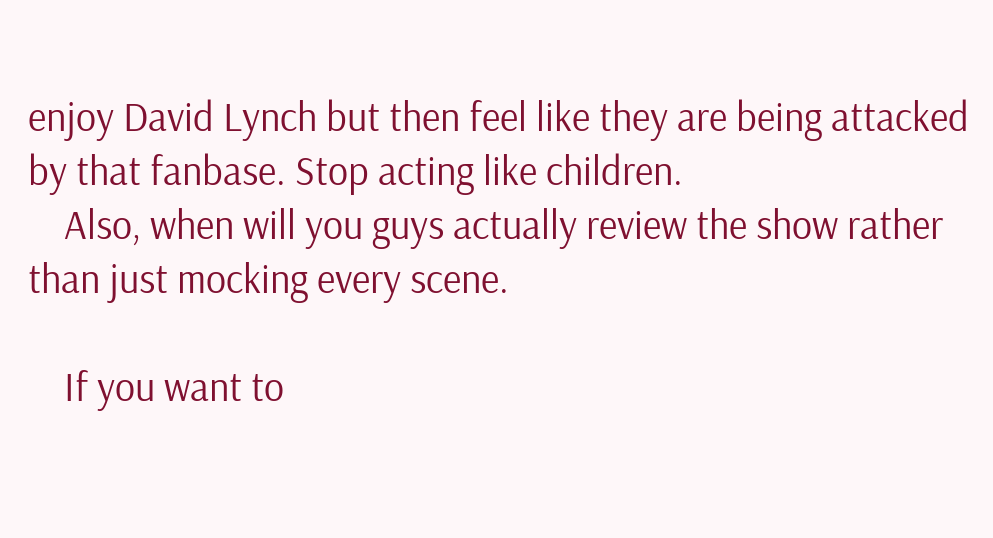enjoy David Lynch but then feel like they are being attacked by that fanbase. Stop acting like children.
    Also, when will you guys actually review the show rather than just mocking every scene.

    If you want to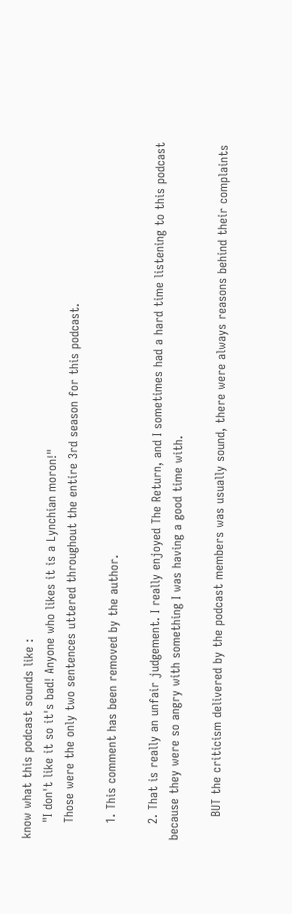know what this podcast sounds like :
    "I don't like it so it's bad! Anyone who likes it is a Lynchian moron!"
    Those were the only two sentences uttered throughout the entire 3rd season for this podcast.

    1. This comment has been removed by the author.

    2. That is really an unfair judgement. I really enjoyed The Return, and I sometimes had a hard time listening to this podcast because they were so angry with something I was having a good time with.

      BUT the criticism delivered by the podcast members was usually sound, there were always reasons behind their complaints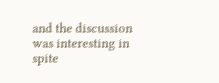and the discussion was interesting in spite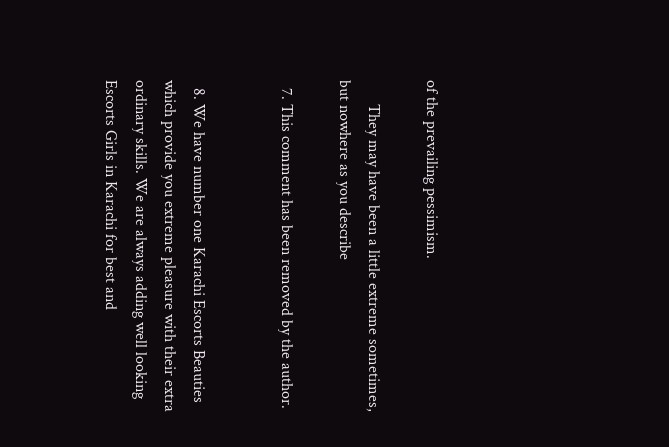of the prevailing pessimism.

      They may have been a little extreme sometimes, but nowhere as you describe

  7. This comment has been removed by the author.


  8. We have number one Karachi Escorts Beauties  which provide you extreme pleasure with their extra ordinary skills. We are always adding well looking Escorts Girls in Karachi for best and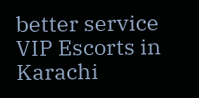better service VIP Escorts in Karachi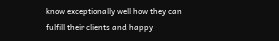know exceptionally well how they can fulfill their clients and happy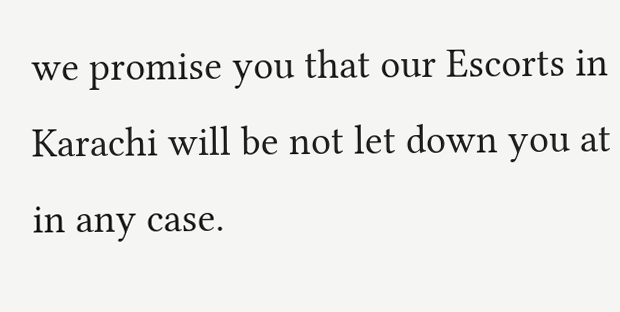we promise you that our Escorts in Karachi will be not let down you at in any case.